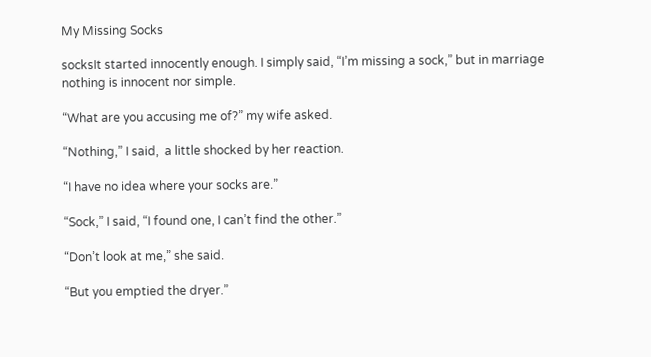My Missing Socks

socksIt started innocently enough. I simply said, “I’m missing a sock,” but in marriage nothing is innocent nor simple.

“What are you accusing me of?” my wife asked.

“Nothing,” I said,  a little shocked by her reaction.

“I have no idea where your socks are.”

“Sock,” I said, “I found one, I can’t find the other.”

“Don’t look at me,” she said.

“But you emptied the dryer.”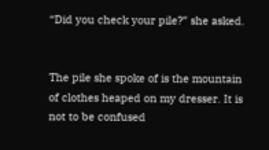“Did you check your pile?” she asked.


The pile she spoke of is the mountain of clothes heaped on my dresser. It is not to be confused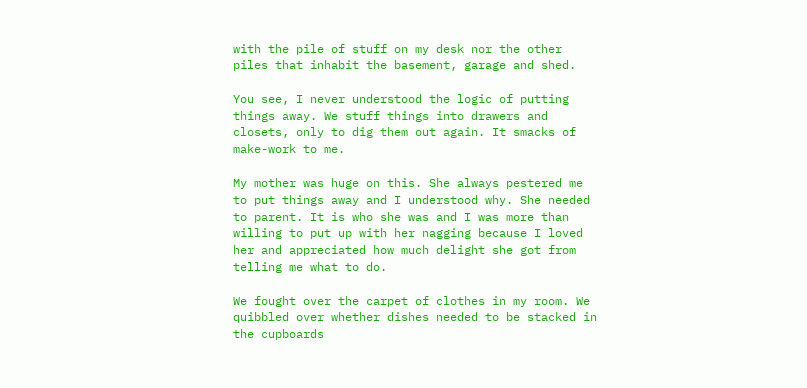with the pile of stuff on my desk nor the other piles that inhabit the basement, garage and shed.

You see, I never understood the logic of putting things away. We stuff things into drawers and closets, only to dig them out again. It smacks of make-work to me.

My mother was huge on this. She always pestered me to put things away and I understood why. She needed to parent. It is who she was and I was more than willing to put up with her nagging because I loved her and appreciated how much delight she got from telling me what to do.

We fought over the carpet of clothes in my room. We quibbled over whether dishes needed to be stacked in the cupboards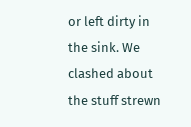or left dirty in the sink. We clashed about the stuff strewn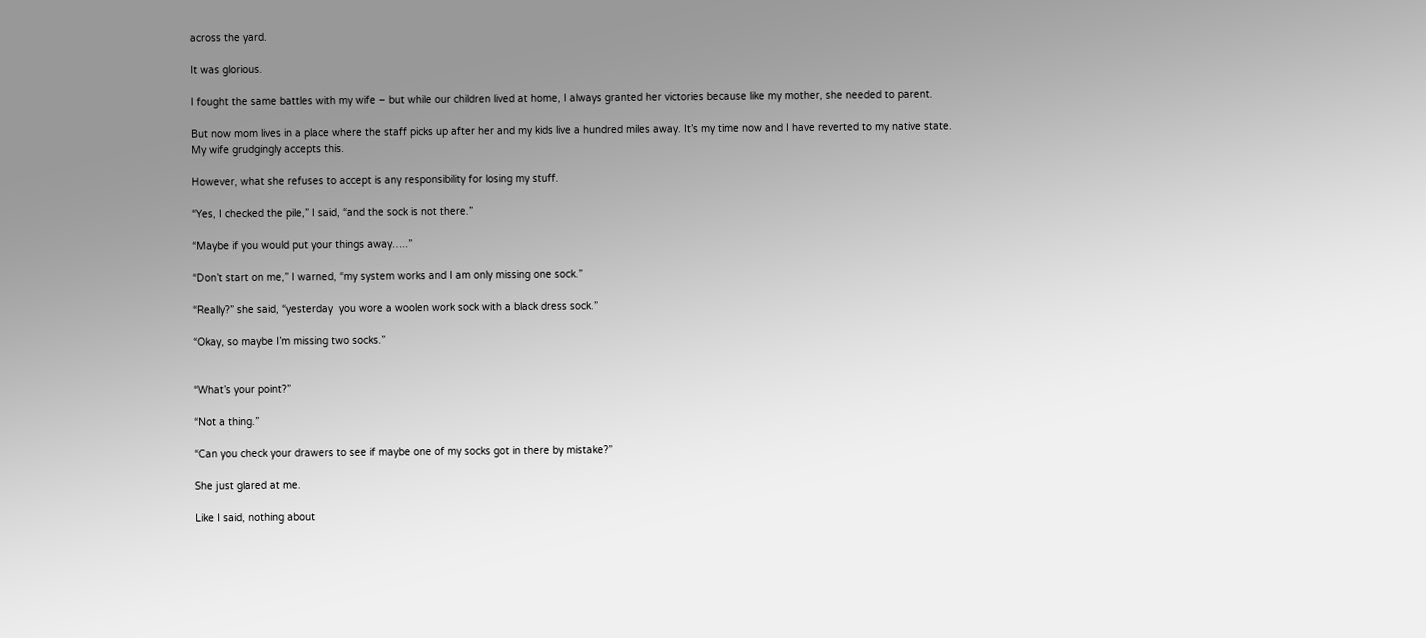across the yard.

It was glorious.

I fought the same battles with my wife – but while our children lived at home, I always granted her victories because like my mother, she needed to parent.

But now mom lives in a place where the staff picks up after her and my kids live a hundred miles away. It’s my time now and I have reverted to my native state. My wife grudgingly accepts this.

However, what she refuses to accept is any responsibility for losing my stuff.

“Yes, I checked the pile,” I said, “and the sock is not there.”

“Maybe if you would put your things away…..”

“Don’t start on me,” I warned, “my system works and I am only missing one sock.”

“Really?” she said, “yesterday  you wore a woolen work sock with a black dress sock.”

“Okay, so maybe I’m missing two socks.”


“What’s your point?”

“Not a thing.”

“Can you check your drawers to see if maybe one of my socks got in there by mistake?”

She just glared at me.

Like I said, nothing about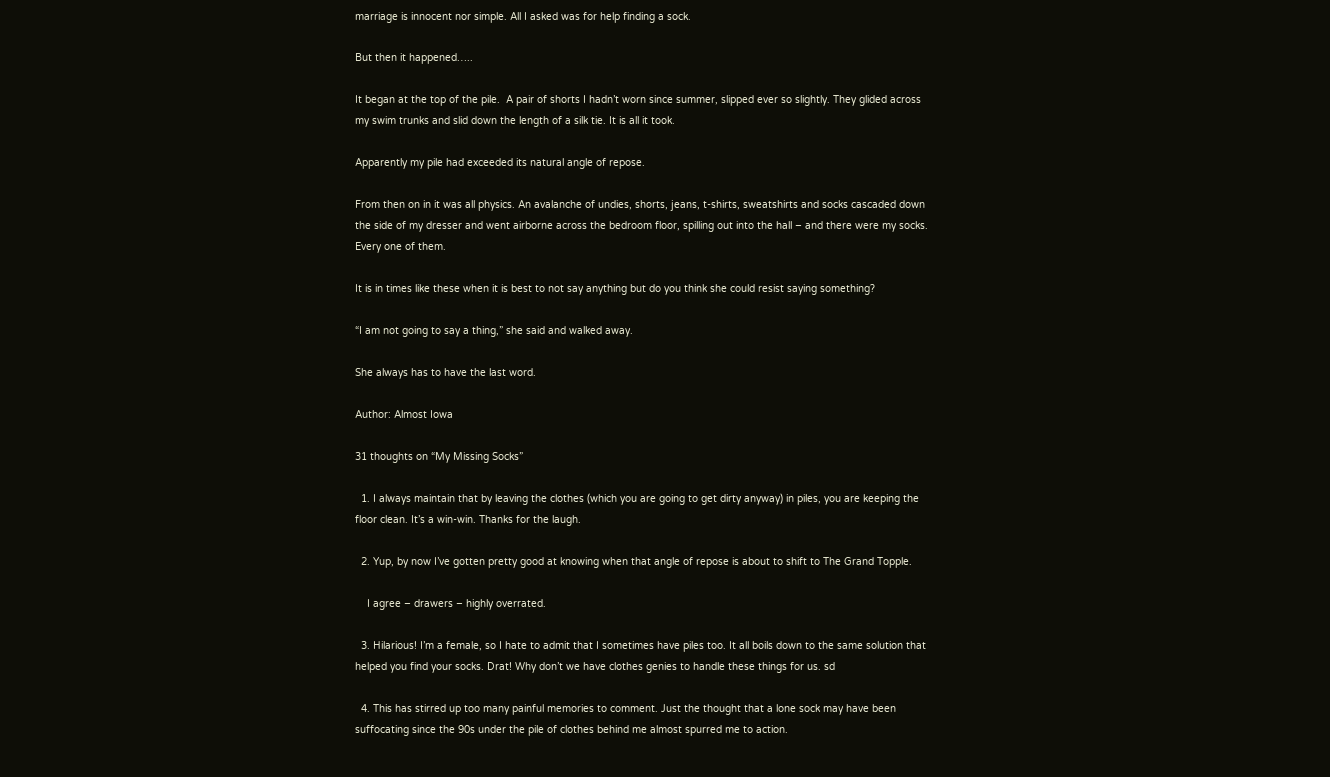marriage is innocent nor simple. All I asked was for help finding a sock.

But then it happened…..

It began at the top of the pile.  A pair of shorts I hadn’t worn since summer, slipped ever so slightly. They glided across my swim trunks and slid down the length of a silk tie. It is all it took.

Apparently my pile had exceeded its natural angle of repose.

From then on in it was all physics. An avalanche of undies, shorts, jeans, t-shirts, sweatshirts and socks cascaded down the side of my dresser and went airborne across the bedroom floor, spilling out into the hall – and there were my socks. Every one of them.

It is in times like these when it is best to not say anything but do you think she could resist saying something?

“I am not going to say a thing,” she said and walked away.

She always has to have the last word.

Author: Almost Iowa

31 thoughts on “My Missing Socks”

  1. I always maintain that by leaving the clothes (which you are going to get dirty anyway) in piles, you are keeping the floor clean. It’s a win-win. Thanks for the laugh.

  2. Yup, by now I’ve gotten pretty good at knowing when that angle of repose is about to shift to The Grand Topple.

    I agree – drawers – highly overrated.

  3. Hilarious! I’m a female, so I hate to admit that I sometimes have piles too. It all boils down to the same solution that helped you find your socks. Drat! Why don’t we have clothes genies to handle these things for us. sd

  4. This has stirred up too many painful memories to comment. Just the thought that a lone sock may have been suffocating since the 90s under the pile of clothes behind me almost spurred me to action.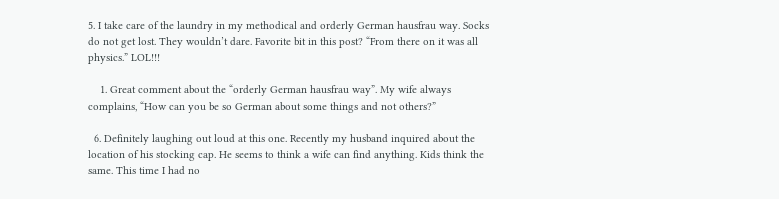5. I take care of the laundry in my methodical and orderly German hausfrau way. Socks do not get lost. They wouldn’t dare. Favorite bit in this post? “From there on it was all physics.” LOL!!!

    1. Great comment about the “orderly German hausfrau way”. My wife always complains, “How can you be so German about some things and not others?”

  6. Definitely laughing out loud at this one. Recently my husband inquired about the location of his stocking cap. He seems to think a wife can find anything. Kids think the same. This time I had no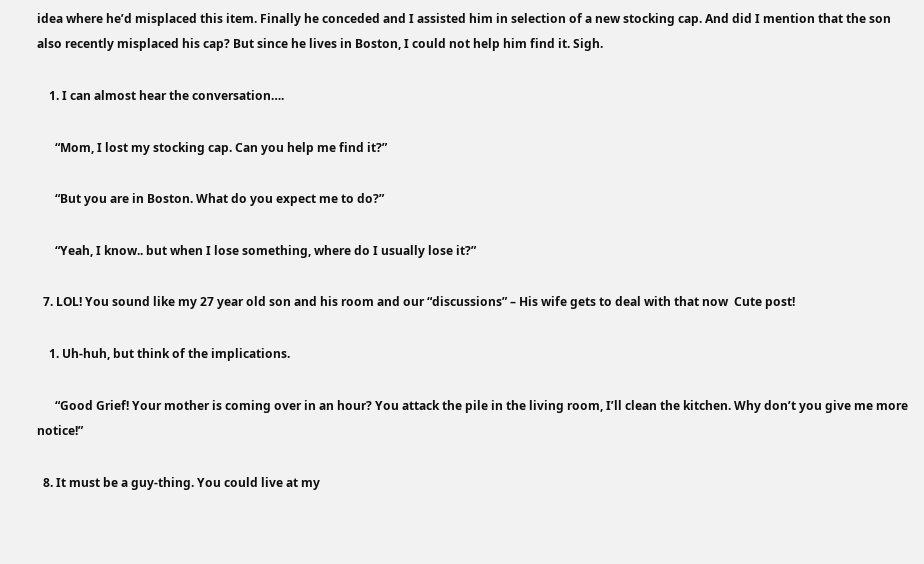idea where he’d misplaced this item. Finally he conceded and I assisted him in selection of a new stocking cap. And did I mention that the son also recently misplaced his cap? But since he lives in Boston, I could not help him find it. Sigh.

    1. I can almost hear the conversation….

      “Mom, I lost my stocking cap. Can you help me find it?”

      “But you are in Boston. What do you expect me to do?”

      “Yeah, I know.. but when I lose something, where do I usually lose it?”

  7. LOL! You sound like my 27 year old son and his room and our “discussions” – His wife gets to deal with that now  Cute post!

    1. Uh-huh, but think of the implications.

      “Good Grief! Your mother is coming over in an hour? You attack the pile in the living room, I’ll clean the kitchen. Why don’t you give me more notice!”

  8. It must be a guy-thing. You could live at my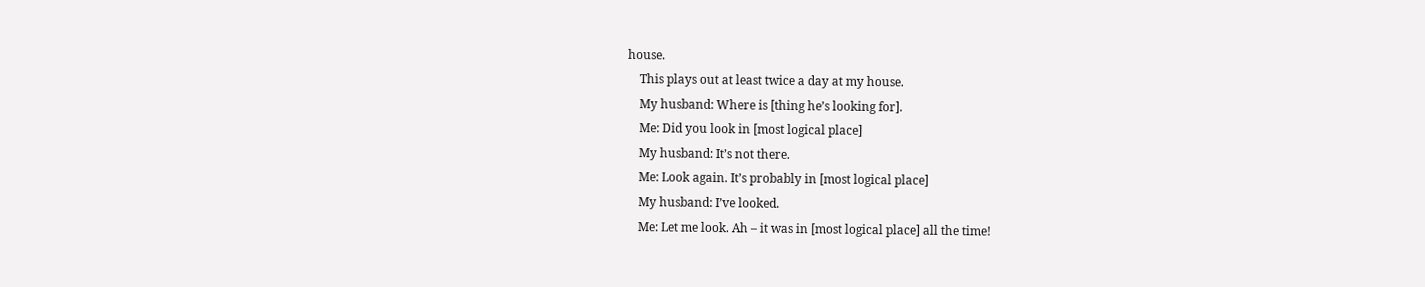house.
    This plays out at least twice a day at my house.
    My husband: Where is [thing he’s looking for].
    Me: Did you look in [most logical place]
    My husband: It’s not there.
    Me: Look again. It’s probably in [most logical place]
    My husband: I’ve looked.
    Me: Let me look. Ah – it was in [most logical place] all the time!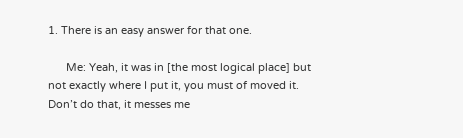1. There is an easy answer for that one.

      Me: Yeah, it was in [the most logical place] but not exactly where I put it, you must of moved it. Don’t do that, it messes me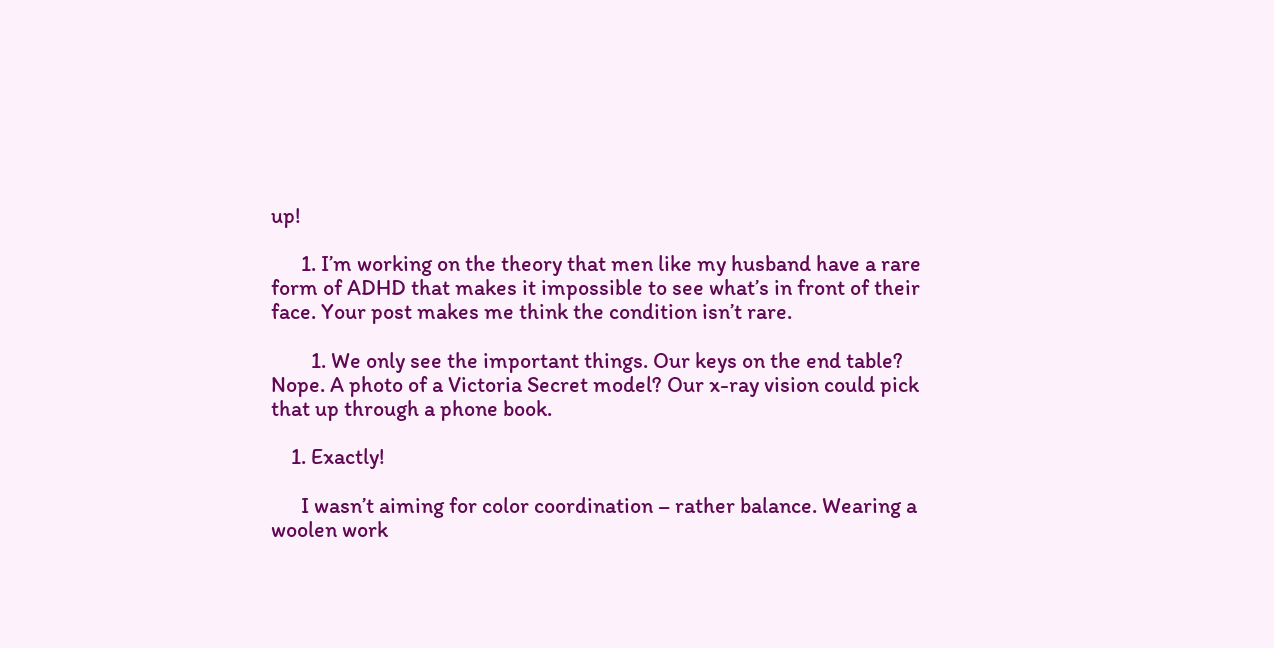up!

      1. I’m working on the theory that men like my husband have a rare form of ADHD that makes it impossible to see what’s in front of their face. Your post makes me think the condition isn’t rare.

        1. We only see the important things. Our keys on the end table? Nope. A photo of a Victoria Secret model? Our x-ray vision could pick that up through a phone book.

    1. Exactly!

      I wasn’t aiming for color coordination – rather balance. Wearing a woolen work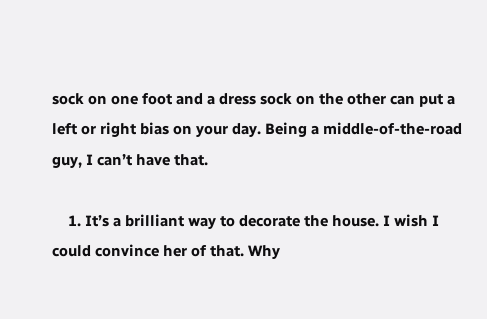sock on one foot and a dress sock on the other can put a left or right bias on your day. Being a middle-of-the-road guy, I can’t have that.

    1. It’s a brilliant way to decorate the house. I wish I could convince her of that. Why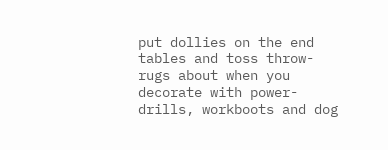put dollies on the end tables and toss throw-rugs about when you decorate with power-drills, workboots and dog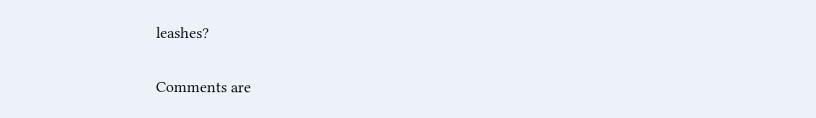leashes?

Comments are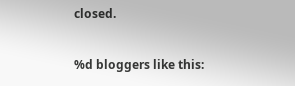closed.

%d bloggers like this: